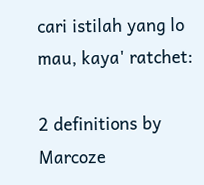cari istilah yang lo mau, kaya' ratchet:

2 definitions by Marcoze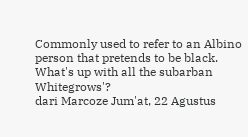Commonly used to refer to an Albino person that pretends to be black.
What's up with all the subarban Whitegrows'?
dari Marcoze Jum'at, 22 Agustus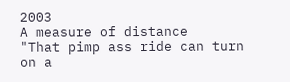2003
A measure of distance
"That pimp ass ride can turn on a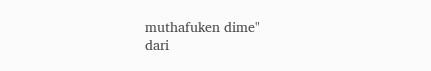muthafuken dime"
dari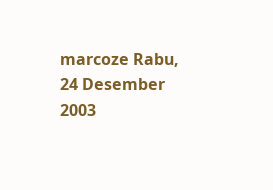marcoze Rabu, 24 Desember 2003